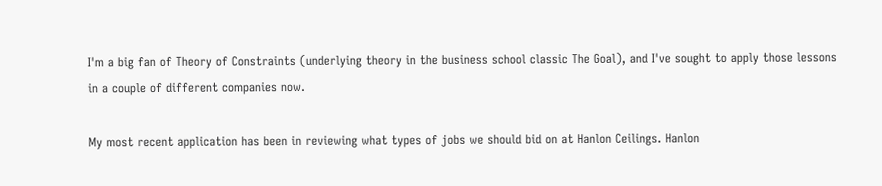I'm a big fan of Theory of Constraints (underlying theory in the business school classic The Goal), and I've sought to apply those lessons in a couple of different companies now.

My most recent application has been in reviewing what types of jobs we should bid on at Hanlon Ceilings. Hanlon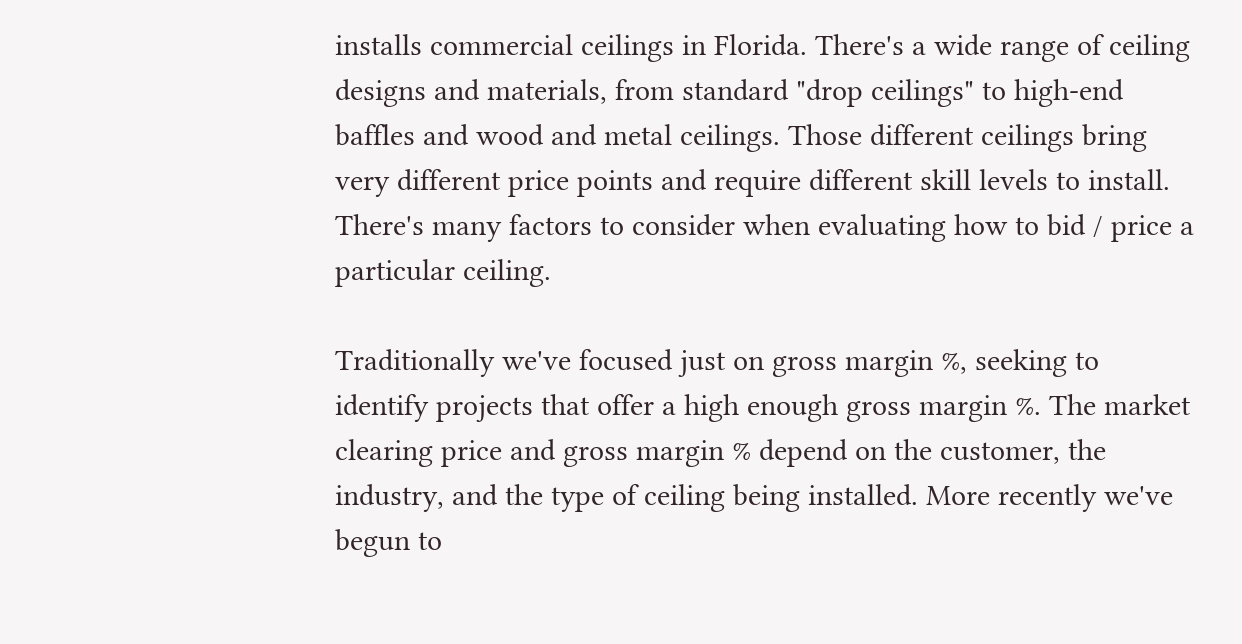installs commercial ceilings in Florida. There's a wide range of ceiling designs and materials, from standard "drop ceilings" to high-end baffles and wood and metal ceilings. Those different ceilings bring very different price points and require different skill levels to install. There's many factors to consider when evaluating how to bid / price a particular ceiling.

Traditionally we've focused just on gross margin %, seeking to identify projects that offer a high enough gross margin %. The market clearing price and gross margin % depend on the customer, the industry, and the type of ceiling being installed. More recently we've begun to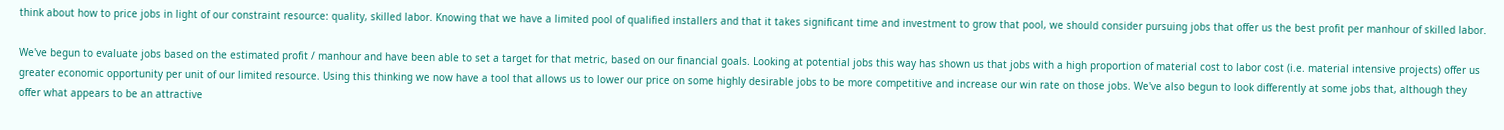think about how to price jobs in light of our constraint resource: quality, skilled labor. Knowing that we have a limited pool of qualified installers and that it takes significant time and investment to grow that pool, we should consider pursuing jobs that offer us the best profit per manhour of skilled labor.

We've begun to evaluate jobs based on the estimated profit / manhour and have been able to set a target for that metric, based on our financial goals. Looking at potential jobs this way has shown us that jobs with a high proportion of material cost to labor cost (i.e. material intensive projects) offer us greater economic opportunity per unit of our limited resource. Using this thinking we now have a tool that allows us to lower our price on some highly desirable jobs to be more competitive and increase our win rate on those jobs. We've also begun to look differently at some jobs that, although they offer what appears to be an attractive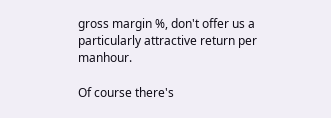gross margin %, don't offer us a particularly attractive return per manhour.

Of course there's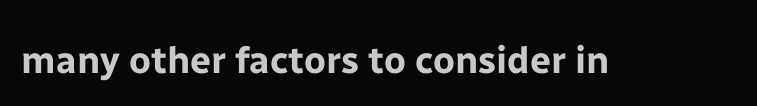many other factors to consider in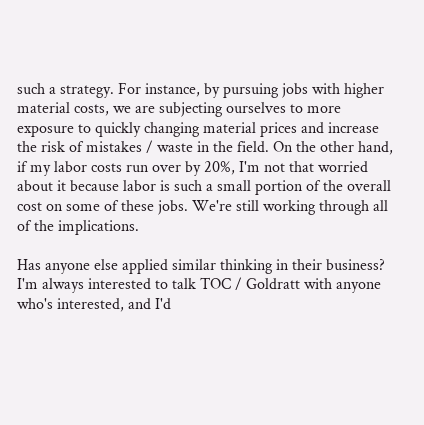such a strategy. For instance, by pursuing jobs with higher material costs, we are subjecting ourselves to more exposure to quickly changing material prices and increase the risk of mistakes / waste in the field. On the other hand, if my labor costs run over by 20%, I'm not that worried about it because labor is such a small portion of the overall cost on some of these jobs. We're still working through all of the implications.

Has anyone else applied similar thinking in their business? I'm always interested to talk TOC / Goldratt with anyone who's interested, and I'd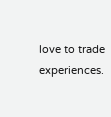love to trade experiences.